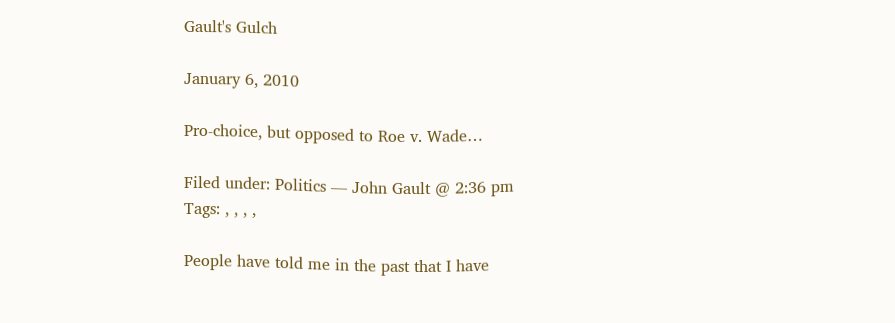Gault's Gulch

January 6, 2010

Pro-choice, but opposed to Roe v. Wade…

Filed under: Politics — John Gault @ 2:36 pm
Tags: , , , ,

People have told me in the past that I have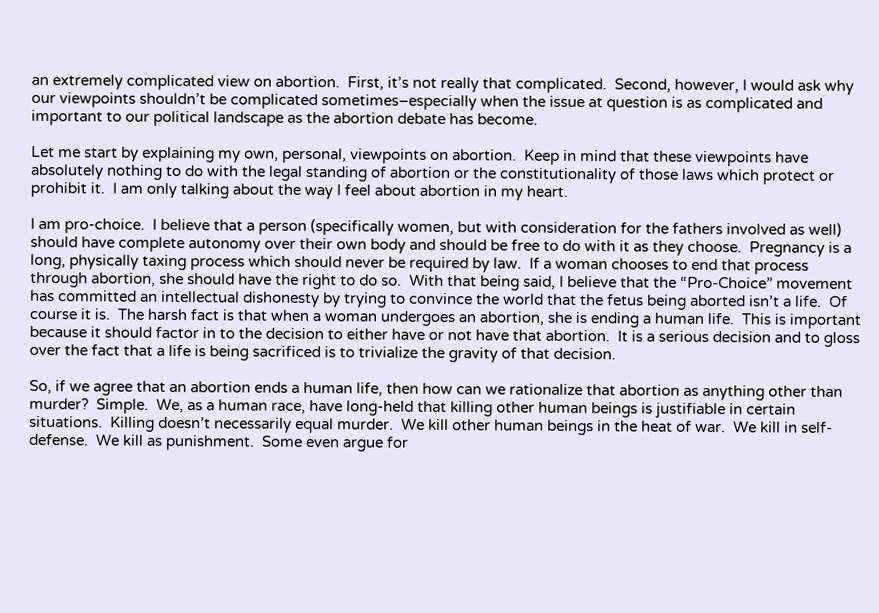an extremely complicated view on abortion.  First, it’s not really that complicated.  Second, however, I would ask why our viewpoints shouldn’t be complicated sometimes–especially when the issue at question is as complicated and important to our political landscape as the abortion debate has become.

Let me start by explaining my own, personal, viewpoints on abortion.  Keep in mind that these viewpoints have absolutely nothing to do with the legal standing of abortion or the constitutionality of those laws which protect or prohibit it.  I am only talking about the way I feel about abortion in my heart.

I am pro-choice.  I believe that a person (specifically women, but with consideration for the fathers involved as well) should have complete autonomy over their own body and should be free to do with it as they choose.  Pregnancy is a long, physically taxing process which should never be required by law.  If a woman chooses to end that process through abortion, she should have the right to do so.  With that being said, I believe that the “Pro-Choice” movement has committed an intellectual dishonesty by trying to convince the world that the fetus being aborted isn’t a life.  Of course it is.  The harsh fact is that when a woman undergoes an abortion, she is ending a human life.  This is important because it should factor in to the decision to either have or not have that abortion.  It is a serious decision and to gloss over the fact that a life is being sacrificed is to trivialize the gravity of that decision.

So, if we agree that an abortion ends a human life, then how can we rationalize that abortion as anything other than murder?  Simple.  We, as a human race, have long-held that killing other human beings is justifiable in certain situations.  Killing doesn’t necessarily equal murder.  We kill other human beings in the heat of war.  We kill in self-defense.  We kill as punishment.  Some even argue for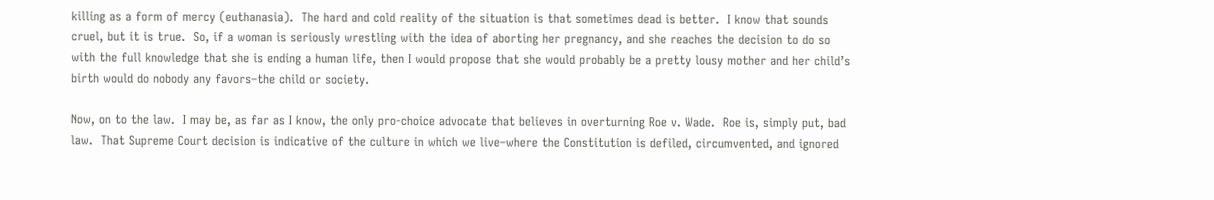killing as a form of mercy (euthanasia).  The hard and cold reality of the situation is that sometimes dead is better.  I know that sounds cruel, but it is true.  So, if a woman is seriously wrestling with the idea of aborting her pregnancy, and she reaches the decision to do so with the full knowledge that she is ending a human life, then I would propose that she would probably be a pretty lousy mother and her child’s birth would do nobody any favors–the child or society.

Now, on to the law.  I may be, as far as I know, the only pro-choice advocate that believes in overturning Roe v. Wade.  Roe is, simply put, bad law.  That Supreme Court decision is indicative of the culture in which we live–where the Constitution is defiled, circumvented, and ignored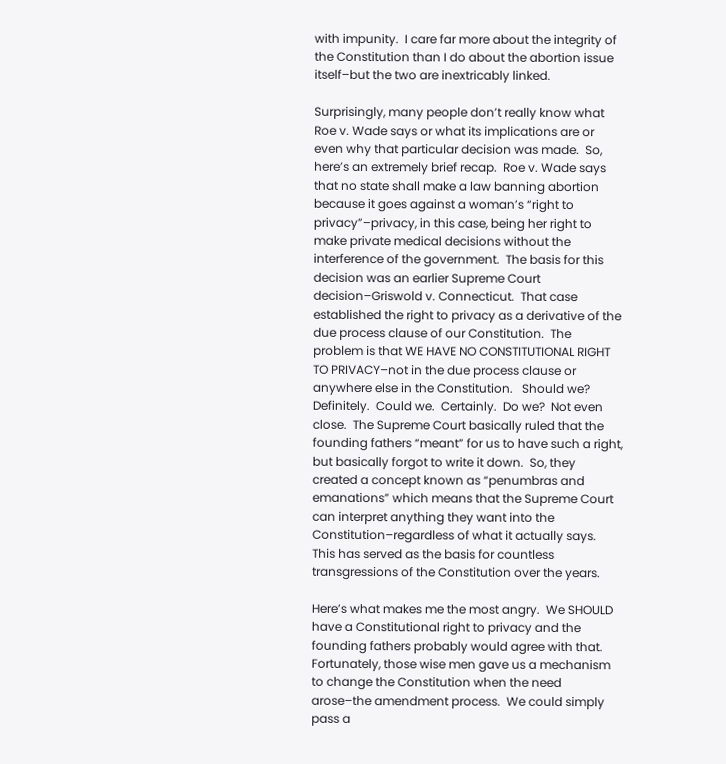with impunity.  I care far more about the integrity of the Constitution than I do about the abortion issue itself–but the two are inextricably linked.

Surprisingly, many people don’t really know what Roe v. Wade says or what its implications are or even why that particular decision was made.  So, here’s an extremely brief recap.  Roe v. Wade says that no state shall make a law banning abortion because it goes against a woman’s “right to privacy”–privacy, in this case, being her right to make private medical decisions without the interference of the government.  The basis for this decision was an earlier Supreme Court decision–Griswold v. Connecticut.  That case established the right to privacy as a derivative of the due process clause of our Constitution.  The problem is that WE HAVE NO CONSTITUTIONAL RIGHT TO PRIVACY–not in the due process clause or anywhere else in the Constitution.   Should we?  Definitely.  Could we.  Certainly.  Do we?  Not even close.  The Supreme Court basically ruled that the founding fathers “meant” for us to have such a right, but basically forgot to write it down.  So, they created a concept known as “penumbras and emanations” which means that the Supreme Court can interpret anything they want into the Constitution–regardless of what it actually says.  This has served as the basis for countless transgressions of the Constitution over the years.

Here’s what makes me the most angry.  We SHOULD have a Constitutional right to privacy and the founding fathers probably would agree with that.  Fortunately, those wise men gave us a mechanism to change the Constitution when the need arose–the amendment process.  We could simply pass a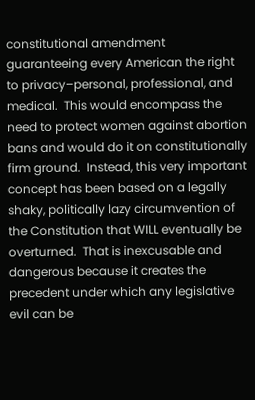constitutional amendment guaranteeing every American the right to privacy–personal, professional, and medical.  This would encompass the need to protect women against abortion bans and would do it on constitutionally firm ground.  Instead, this very important concept has been based on a legally shaky, politically lazy circumvention of the Constitution that WILL eventually be overturned.  That is inexcusable and dangerous because it creates the precedent under which any legislative evil can be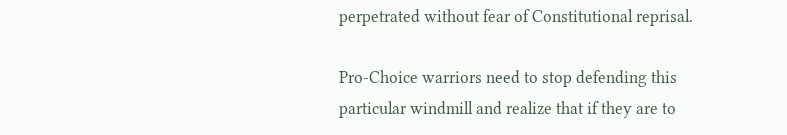perpetrated without fear of Constitutional reprisal.

Pro-Choice warriors need to stop defending this particular windmill and realize that if they are to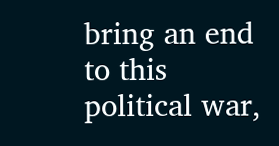bring an end to this political war,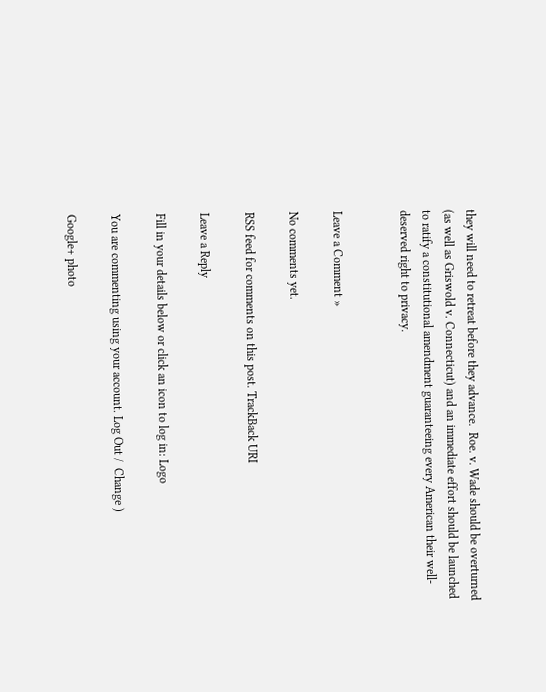they will need to retreat before they advance.  Roe. v. Wade should be overturned (as well as Griswold v. Connecticut) and an immediate effort should be launched to ratify a constitutional amendment guaranteeing every American their well-deserved right to privacy.


Leave a Comment »

No comments yet.

RSS feed for comments on this post. TrackBack URI

Leave a Reply

Fill in your details below or click an icon to log in: Logo

You are commenting using your account. Log Out /  Change )

Google+ photo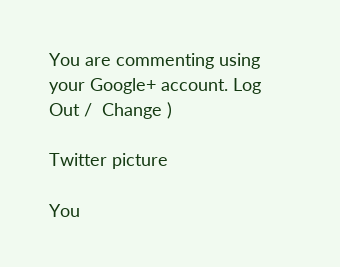You are commenting using your Google+ account. Log Out /  Change )

Twitter picture

You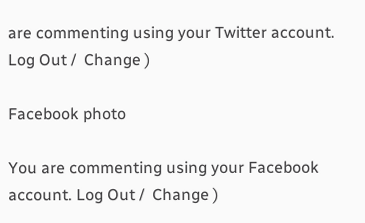are commenting using your Twitter account. Log Out /  Change )

Facebook photo

You are commenting using your Facebook account. Log Out /  Change )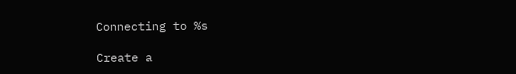Connecting to %s

Create a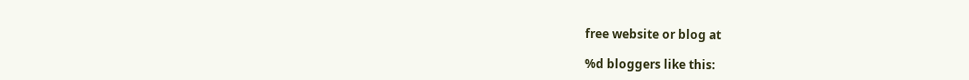free website or blog at

%d bloggers like this: